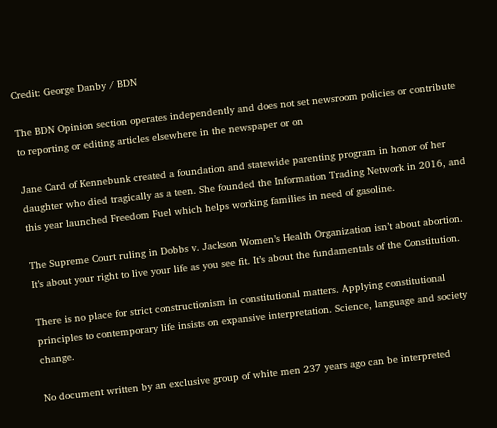Credit: George Danby / BDN

The BDN Opinion section operates independently and does not set newsroom policies or contribute to reporting or editing articles elsewhere in the newspaper or on

Jane Card of Kennebunk created a foundation and statewide parenting program in honor of her daughter who died tragically as a teen. She founded the Information Trading Network in 2016, and this year launched Freedom Fuel which helps working families in need of gasoline.

The Supreme Court ruling in Dobbs v. Jackson Women’s Health Organization isn’t about abortion. It’s about your right to live your life as you see fit. It’s about the fundamentals of the Constitution.

There is no place for strict constructionism in constitutional matters. Applying constitutional principles to contemporary life insists on expansive interpretation. Science, language and society change.

No document written by an exclusive group of white men 237 years ago can be interpreted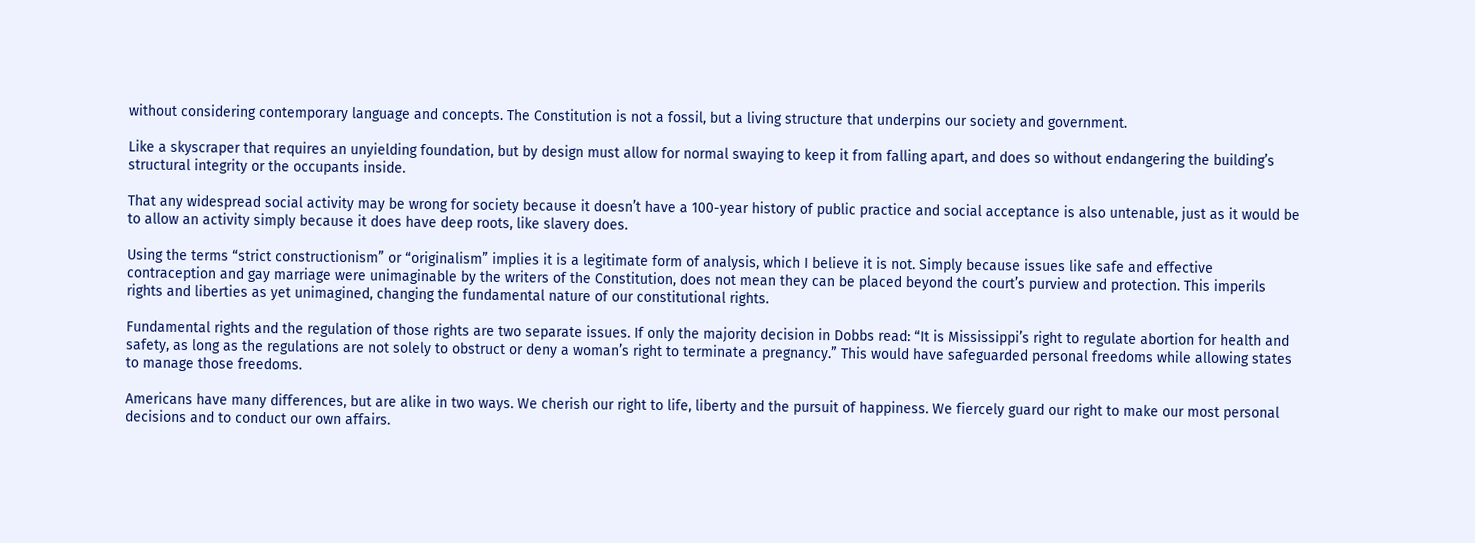without considering contemporary language and concepts. The Constitution is not a fossil, but a living structure that underpins our society and government.

Like a skyscraper that requires an unyielding foundation, but by design must allow for normal swaying to keep it from falling apart, and does so without endangering the building’s structural integrity or the occupants inside.

That any widespread social activity may be wrong for society because it doesn’t have a 100-year history of public practice and social acceptance is also untenable, just as it would be to allow an activity simply because it does have deep roots, like slavery does.

Using the terms “strict constructionism” or “originalism” implies it is a legitimate form of analysis, which I believe it is not. Simply because issues like safe and effective contraception and gay marriage were unimaginable by the writers of the Constitution, does not mean they can be placed beyond the court’s purview and protection. This imperils rights and liberties as yet unimagined, changing the fundamental nature of our constitutional rights.

Fundamental rights and the regulation of those rights are two separate issues. If only the majority decision in Dobbs read: “It is Mississippi’s right to regulate abortion for health and safety, as long as the regulations are not solely to obstruct or deny a woman’s right to terminate a pregnancy.” This would have safeguarded personal freedoms while allowing states to manage those freedoms.

Americans have many differences, but are alike in two ways. We cherish our right to life, liberty and the pursuit of happiness. We fiercely guard our right to make our most personal decisions and to conduct our own affairs.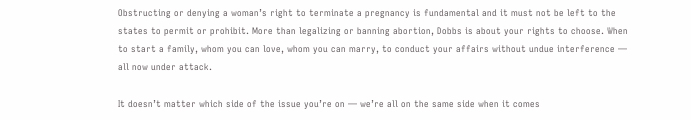Obstructing or denying a woman’s right to terminate a pregnancy is fundamental and it must not be left to the states to permit or prohibit. More than legalizing or banning abortion, Dobbs is about your rights to choose. When to start a family, whom you can love, whom you can marry, to conduct your affairs without undue interference — all now under attack.

It doesn’t matter which side of the issue you’re on — we’re all on the same side when it comes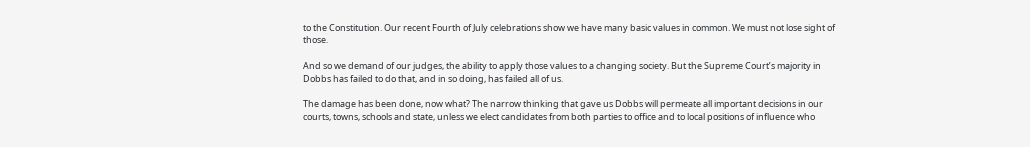to the Constitution. Our recent Fourth of July celebrations show we have many basic values in common. We must not lose sight of those.

And so we demand of our judges, the ability to apply those values to a changing society. But the Supreme Court’s majority in Dobbs has failed to do that, and in so doing, has failed all of us.

The damage has been done, now what? The narrow thinking that gave us Dobbs will permeate all important decisions in our courts, towns, schools and state, unless we elect candidates from both parties to office and to local positions of influence who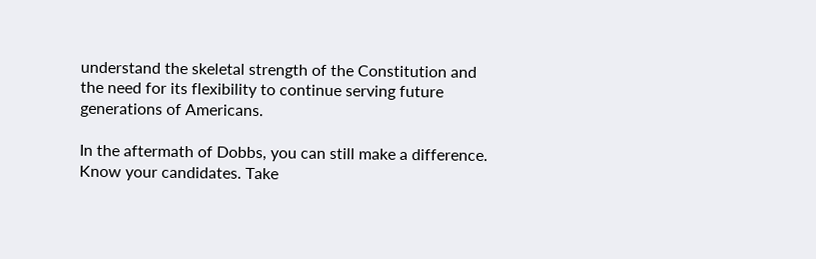understand the skeletal strength of the Constitution and the need for its flexibility to continue serving future generations of Americans.

In the aftermath of Dobbs, you can still make a difference. Know your candidates. Take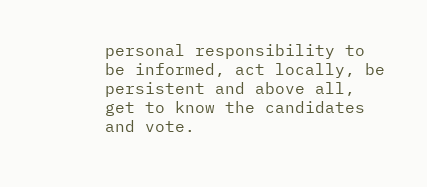personal responsibility to be informed, act locally, be persistent and above all, get to know the candidates and vote.